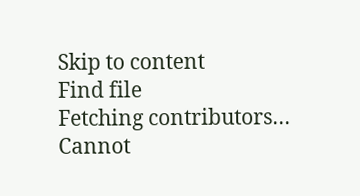Skip to content
Find file
Fetching contributors…
Cannot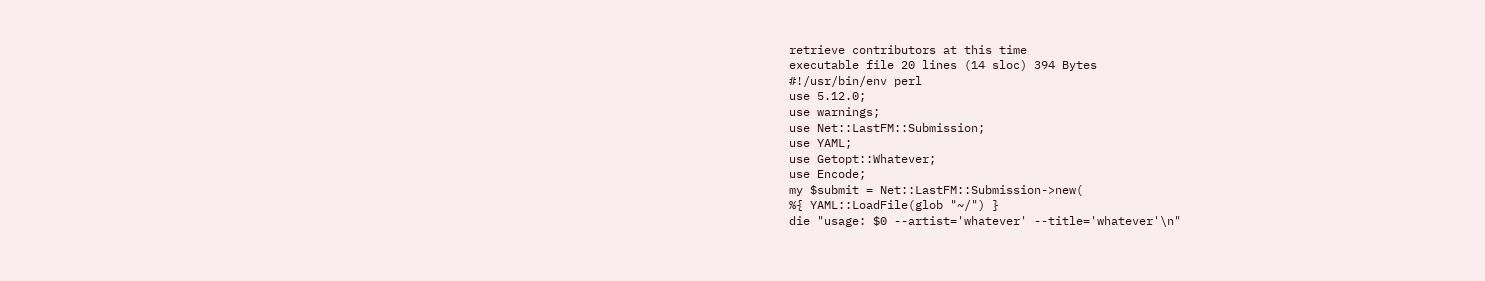retrieve contributors at this time
executable file 20 lines (14 sloc) 394 Bytes
#!/usr/bin/env perl
use 5.12.0;
use warnings;
use Net::LastFM::Submission;
use YAML;
use Getopt::Whatever;
use Encode;
my $submit = Net::LastFM::Submission->new(
%{ YAML::LoadFile(glob "~/") }
die "usage: $0 --artist='whatever' --title='whatever'\n"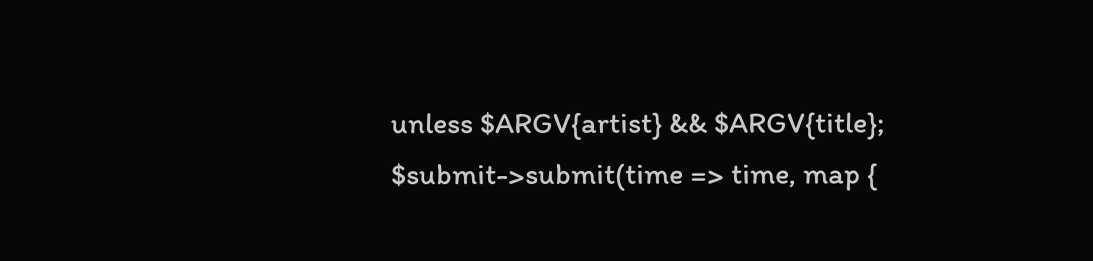unless $ARGV{artist} && $ARGV{title};
$submit->submit(time => time, map {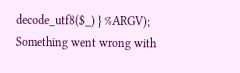decode_utf8($_) } %ARGV);
Something went wrong with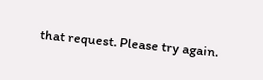that request. Please try again.